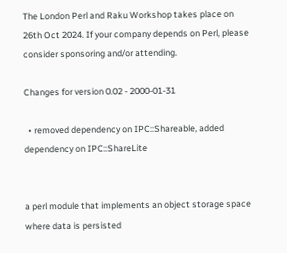The London Perl and Raku Workshop takes place on 26th Oct 2024. If your company depends on Perl, please consider sponsoring and/or attending.

Changes for version 0.02 - 2000-01-31

  • removed dependency on IPC::Shareable, added dependency on IPC::ShareLite


a perl module that implements an object storage space where data is persisted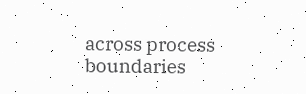across process boundaries